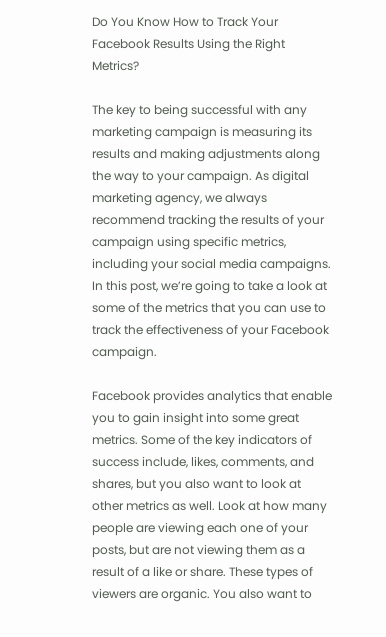Do You Know How to Track Your Facebook Results Using the Right Metrics?

The key to being successful with any marketing campaign is measuring its results and making adjustments along the way to your campaign. As digital marketing agency, we always recommend tracking the results of your campaign using specific metrics, including your social media campaigns. In this post, we’re going to take a look at some of the metrics that you can use to track the effectiveness of your Facebook campaign.

Facebook provides analytics that enable you to gain insight into some great metrics. Some of the key indicators of success include, likes, comments, and shares, but you also want to look at other metrics as well. Look at how many people are viewing each one of your posts, but are not viewing them as a result of a like or share. These types of viewers are organic. You also want to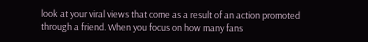look at your viral views that come as a result of an action promoted through a friend. When you focus on how many fans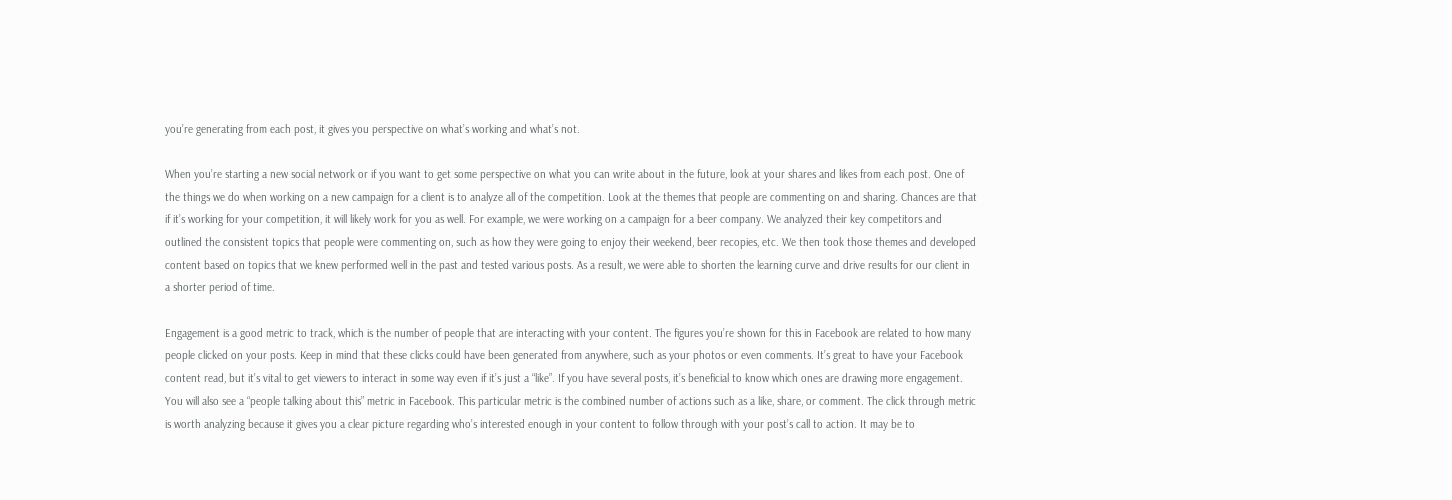you’re generating from each post, it gives you perspective on what’s working and what’s not.

When you’re starting a new social network or if you want to get some perspective on what you can write about in the future, look at your shares and likes from each post. One of the things we do when working on a new campaign for a client is to analyze all of the competition. Look at the themes that people are commenting on and sharing. Chances are that if it’s working for your competition, it will likely work for you as well. For example, we were working on a campaign for a beer company. We analyzed their key competitors and outlined the consistent topics that people were commenting on, such as how they were going to enjoy their weekend, beer recopies, etc. We then took those themes and developed content based on topics that we knew performed well in the past and tested various posts. As a result, we were able to shorten the learning curve and drive results for our client in a shorter period of time.

Engagement is a good metric to track, which is the number of people that are interacting with your content. The figures you’re shown for this in Facebook are related to how many people clicked on your posts. Keep in mind that these clicks could have been generated from anywhere, such as your photos or even comments. It’s great to have your Facebook content read, but it’s vital to get viewers to interact in some way even if it’s just a “like”. If you have several posts, it’s beneficial to know which ones are drawing more engagement.
You will also see a “people talking about this” metric in Facebook. This particular metric is the combined number of actions such as a like, share, or comment. The click through metric is worth analyzing because it gives you a clear picture regarding who’s interested enough in your content to follow through with your post’s call to action. It may be to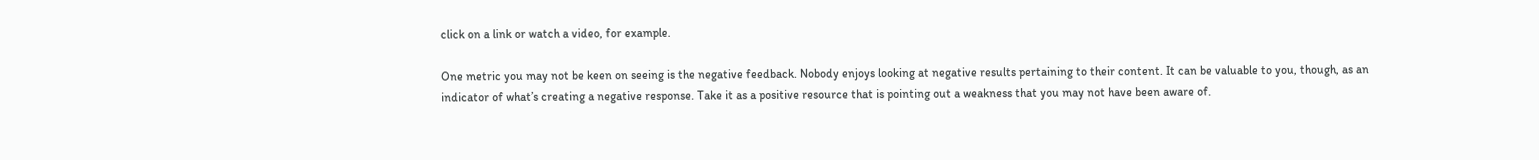click on a link or watch a video, for example.

One metric you may not be keen on seeing is the negative feedback. Nobody enjoys looking at negative results pertaining to their content. It can be valuable to you, though, as an indicator of what’s creating a negative response. Take it as a positive resource that is pointing out a weakness that you may not have been aware of.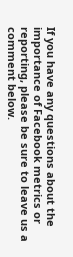If you have any questions about the importance of Facebook metrics or reporting, please be sure to leave us a comment below.